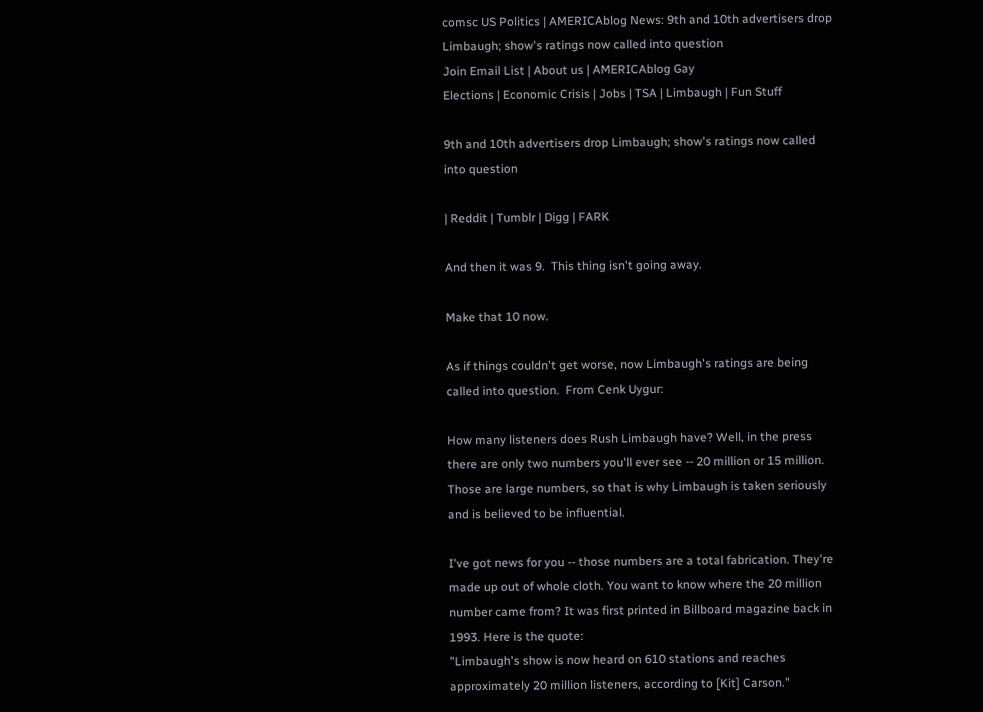comsc US Politics | AMERICAblog News: 9th and 10th advertisers drop Limbaugh; show's ratings now called into question
Join Email List | About us | AMERICAblog Gay
Elections | Economic Crisis | Jobs | TSA | Limbaugh | Fun Stuff

9th and 10th advertisers drop Limbaugh; show's ratings now called into question

| Reddit | Tumblr | Digg | FARK

And then it was 9.  This thing isn't going away.

Make that 10 now.

As if things couldn't get worse, now Limbaugh's ratings are being called into question.  From Cenk Uygur:

How many listeners does Rush Limbaugh have? Well, in the press there are only two numbers you'll ever see -- 20 million or 15 million. Those are large numbers, so that is why Limbaugh is taken seriously and is believed to be influential.

I've got news for you -- those numbers are a total fabrication. They're made up out of whole cloth. You want to know where the 20 million number came from? It was first printed in Billboard magazine back in 1993. Here is the quote:
"Limbaugh's show is now heard on 610 stations and reaches approximately 20 million listeners, according to [Kit] Carson."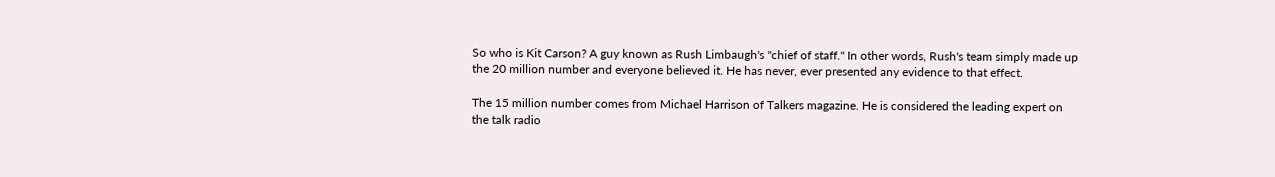So who is Kit Carson? A guy known as Rush Limbaugh's "chief of staff." In other words, Rush's team simply made up the 20 million number and everyone believed it. He has never, ever presented any evidence to that effect.

The 15 million number comes from Michael Harrison of Talkers magazine. He is considered the leading expert on the talk radio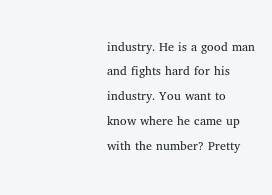industry. He is a good man and fights hard for his industry. You want to know where he came up with the number? Pretty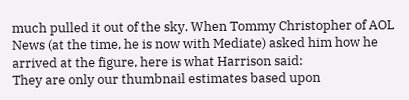much pulled it out of the sky. When Tommy Christopher of AOL News (at the time, he is now with Mediate) asked him how he arrived at the figure, here is what Harrison said:
They are only our thumbnail estimates based upon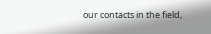our contacts in the field,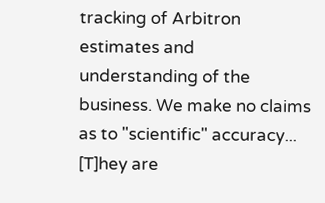tracking of Arbitron estimates and understanding of the business. We make no claims as to "scientific" accuracy... [T]hey are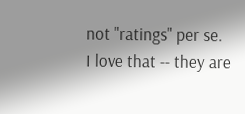not "ratings" per se.
I love that -- they are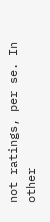not ratings, per se. In other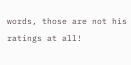words, those are not his ratings at all!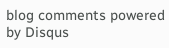blog comments powered by Disqus